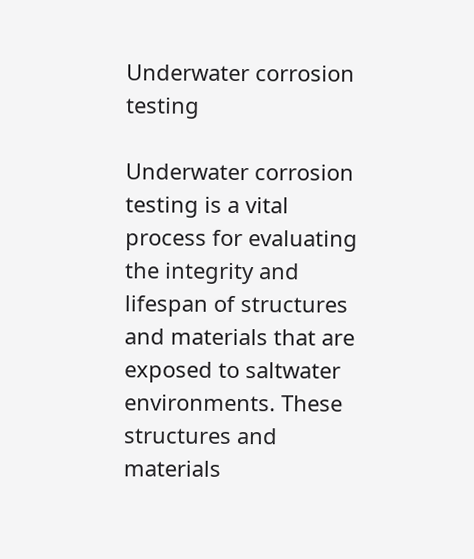Underwater corrosion testing

Underwater corrosion testing is a vital process for evaluating the integrity and lifespan of structures and materials that are exposed to saltwater environments. These structures and materials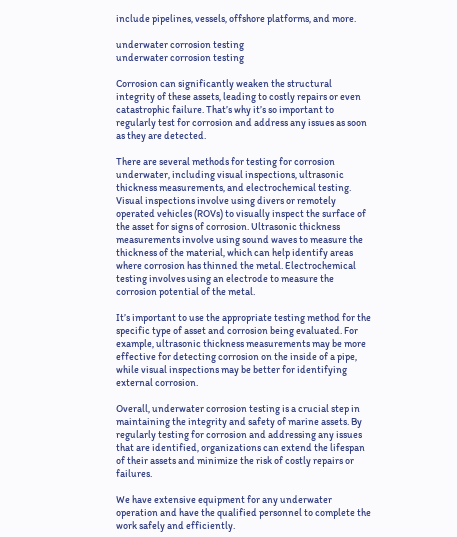include pipelines, vessels, offshore platforms, and more.

underwater corrosion testing
underwater corrosion testing

Corrosion can significantly weaken the structural integrity of these assets, leading to costly repairs or even catastrophic failure. That’s why it’s so important to regularly test for corrosion and address any issues as soon as they are detected.

There are several methods for testing for corrosion underwater, including visual inspections, ultrasonic thickness measurements, and electrochemical testing. Visual inspections involve using divers or remotely operated vehicles (ROVs) to visually inspect the surface of the asset for signs of corrosion. Ultrasonic thickness measurements involve using sound waves to measure the thickness of the material, which can help identify areas where corrosion has thinned the metal. Electrochemical testing involves using an electrode to measure the corrosion potential of the metal.

It’s important to use the appropriate testing method for the specific type of asset and corrosion being evaluated. For example, ultrasonic thickness measurements may be more effective for detecting corrosion on the inside of a pipe, while visual inspections may be better for identifying external corrosion.

Overall, underwater corrosion testing is a crucial step in maintaining the integrity and safety of marine assets. By regularly testing for corrosion and addressing any issues that are identified, organizations can extend the lifespan of their assets and minimize the risk of costly repairs or failures.

We have extensive equipment for any underwater operation and have the qualified personnel to complete the work safely and efficiently.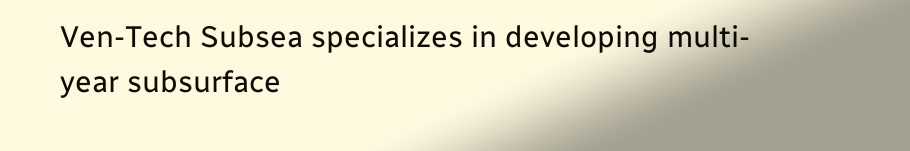Ven-Tech Subsea specializes in developing multi-year subsurface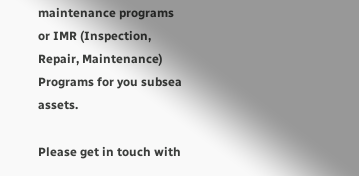maintenance programs or IMR (Inspection, Repair, Maintenance) Programs for you subsea assets.

Please get in touch with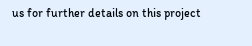us for further details on this project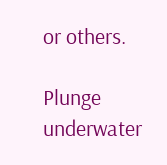or others.

Plunge underwater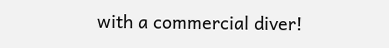with a commercial diver!